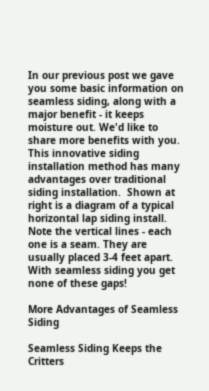In our previous post we gave you some basic information on seamless siding, along with a major benefit - it keeps moisture out. We'd like to share more benefits with you. This innovative siding installation method has many advantages over traditional siding installation.  Shown at right is a diagram of a typical horizontal lap siding install.  Note the vertical lines - each one is a seam. They are usually placed 3-4 feet apart. With seamless siding you get none of these gaps!

More Advantages of Seamless Siding

Seamless Siding Keeps the Critters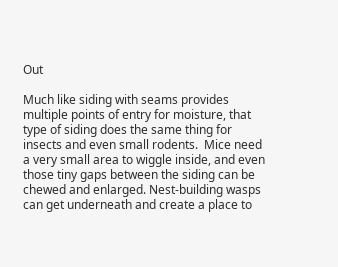Out

Much like siding with seams provides multiple points of entry for moisture, that type of siding does the same thing for insects and even small rodents.  Mice need a very small area to wiggle inside, and even those tiny gaps between the siding can be chewed and enlarged. Nest-building wasps can get underneath and create a place to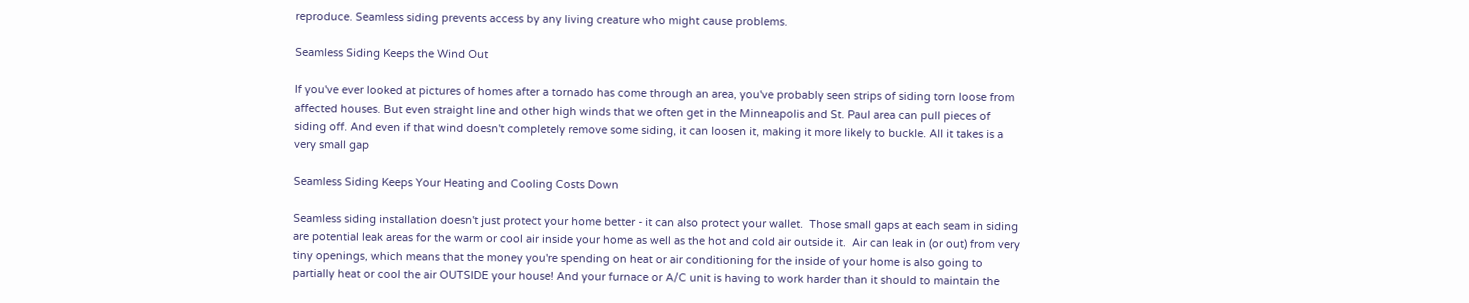reproduce. Seamless siding prevents access by any living creature who might cause problems.

Seamless Siding Keeps the Wind Out

If you've ever looked at pictures of homes after a tornado has come through an area, you've probably seen strips of siding torn loose from affected houses. But even straight line and other high winds that we often get in the Minneapolis and St. Paul area can pull pieces of siding off. And even if that wind doesn't completely remove some siding, it can loosen it, making it more likely to buckle. All it takes is a very small gap

Seamless Siding Keeps Your Heating and Cooling Costs Down

Seamless siding installation doesn't just protect your home better - it can also protect your wallet.  Those small gaps at each seam in siding are potential leak areas for the warm or cool air inside your home as well as the hot and cold air outside it.  Air can leak in (or out) from very tiny openings, which means that the money you're spending on heat or air conditioning for the inside of your home is also going to partially heat or cool the air OUTSIDE your house! And your furnace or A/C unit is having to work harder than it should to maintain the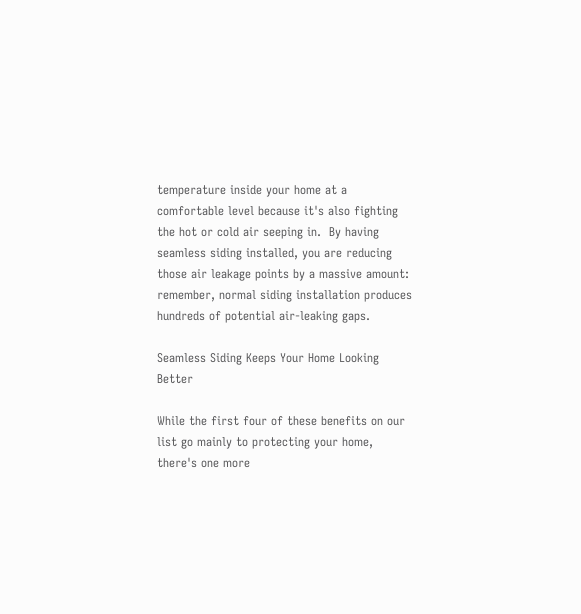temperature inside your home at a comfortable level because it's also fighting the hot or cold air seeping in.  By having seamless siding installed, you are reducing those air leakage points by a massive amount: remember, normal siding installation produces hundreds of potential air-leaking gaps.

Seamless Siding Keeps Your Home Looking Better

While the first four of these benefits on our list go mainly to protecting your home, there's one more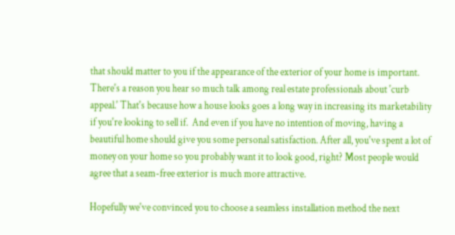that should matter to you if the appearance of the exterior of your home is important.  There's a reason you hear so much talk among real estate professionals about 'curb appeal.' That's because how a house looks goes a long way in increasing its marketability if you're looking to sell if.  And even if you have no intention of moving, having a beautiful home should give you some personal satisfaction. After all, you've spent a lot of money on your home so you probably want it to look good, right? Most people would agree that a seam-free exterior is much more attractive.

Hopefully we've convinced you to choose a seamless installation method the next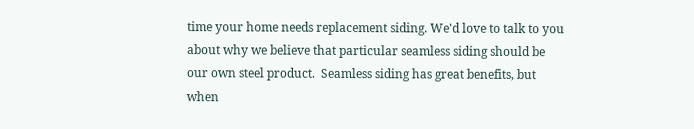time your home needs replacement siding. We'd love to talk to you about why we believe that particular seamless siding should be our own steel product.  Seamless siding has great benefits, but when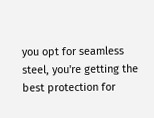you opt for seamless steel, you're getting the best protection for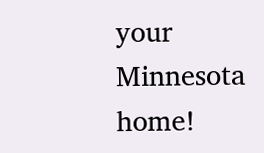your Minnesota home!